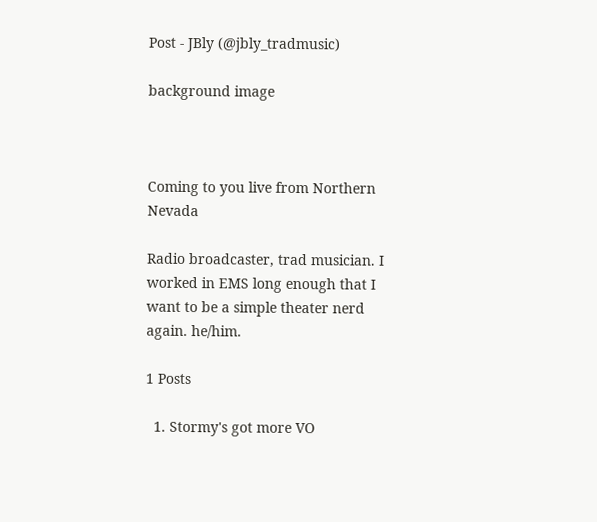Post - JBly (@jbly_tradmusic)

background image



Coming to you live from Northern Nevada

Radio broadcaster, trad musician. I worked in EMS long enough that I want to be a simple theater nerd again. he/him.

1 Posts

  1. Stormy's got more VO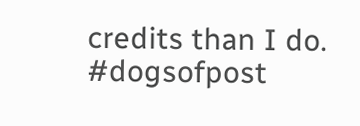credits than I do. #dogsofpost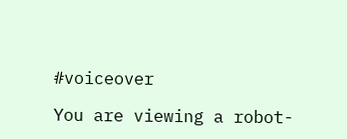#voiceover

You are viewing a robot-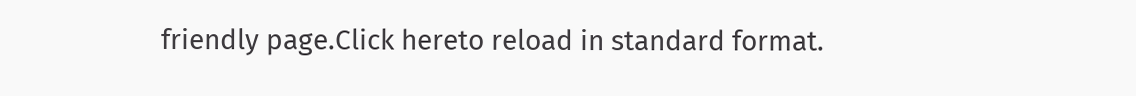friendly page.Click hereto reload in standard format.